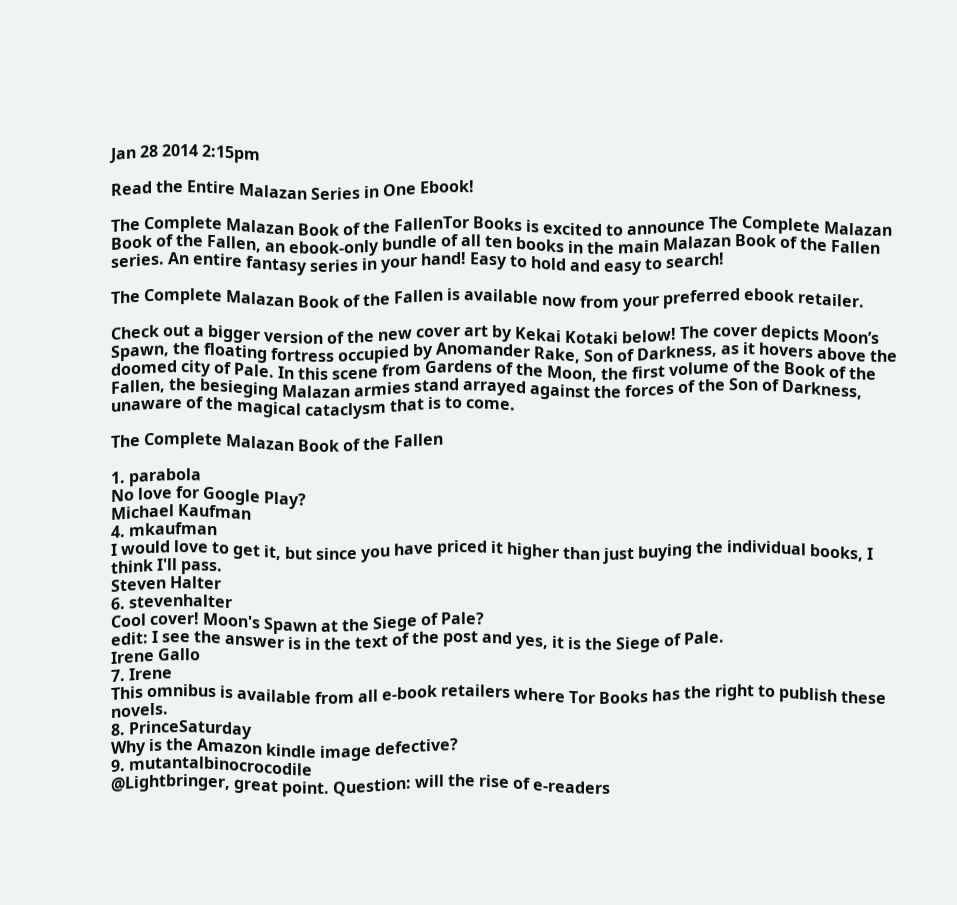Jan 28 2014 2:15pm

Read the Entire Malazan Series in One Ebook!

The Complete Malazan Book of the FallenTor Books is excited to announce The Complete Malazan Book of the Fallen, an ebook-only bundle of all ten books in the main Malazan Book of the Fallen series. An entire fantasy series in your hand! Easy to hold and easy to search!

The Complete Malazan Book of the Fallen is available now from your preferred ebook retailer.

Check out a bigger version of the new cover art by Kekai Kotaki below! The cover depicts Moon’s Spawn, the floating fortress occupied by Anomander Rake, Son of Darkness, as it hovers above the doomed city of Pale. In this scene from Gardens of the Moon, the first volume of the Book of the Fallen, the besieging Malazan armies stand arrayed against the forces of the Son of Darkness, unaware of the magical cataclysm that is to come.

The Complete Malazan Book of the Fallen

1. parabola
No love for Google Play?
Michael Kaufman
4. mkaufman
I would love to get it, but since you have priced it higher than just buying the individual books, I think I'll pass.
Steven Halter
6. stevenhalter
Cool cover! Moon's Spawn at the Siege of Pale?
edit: I see the answer is in the text of the post and yes, it is the Siege of Pale.
Irene Gallo
7. Irene
This omnibus is available from all e-book retailers where Tor Books has the right to publish these novels.
8. PrinceSaturday
Why is the Amazon kindle image defective?
9. mutantalbinocrocodile
@Lightbringer, great point. Question: will the rise of e-readers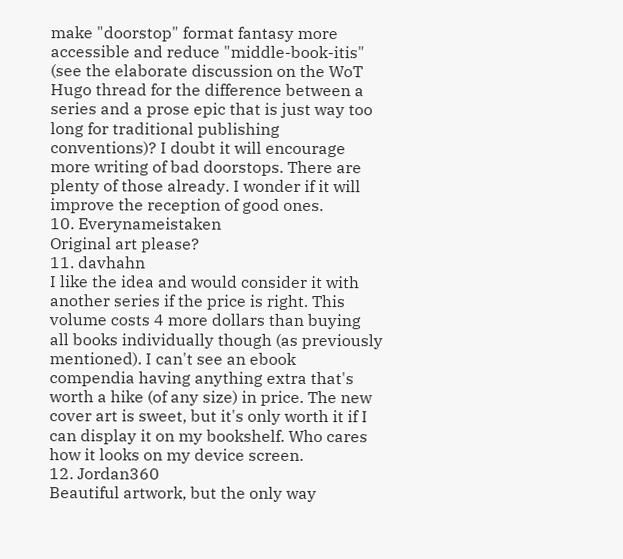make "doorstop" format fantasy more accessible and reduce "middle-book-itis" (see the elaborate discussion on the WoT Hugo thread for the difference between a series and a prose epic that is just way too long for traditional publishing conventions)? I doubt it will encourage more writing of bad doorstops. There are plenty of those already. I wonder if it will improve the reception of good ones.
10. Everynameistaken
Original art please?
11. davhahn
I like the idea and would consider it with another series if the price is right. This volume costs 4 more dollars than buying all books individually though (as previously mentioned). I can't see an ebook compendia having anything extra that's worth a hike (of any size) in price. The new cover art is sweet, but it's only worth it if I can display it on my bookshelf. Who cares how it looks on my device screen.
12. Jordan360
Beautiful artwork, but the only way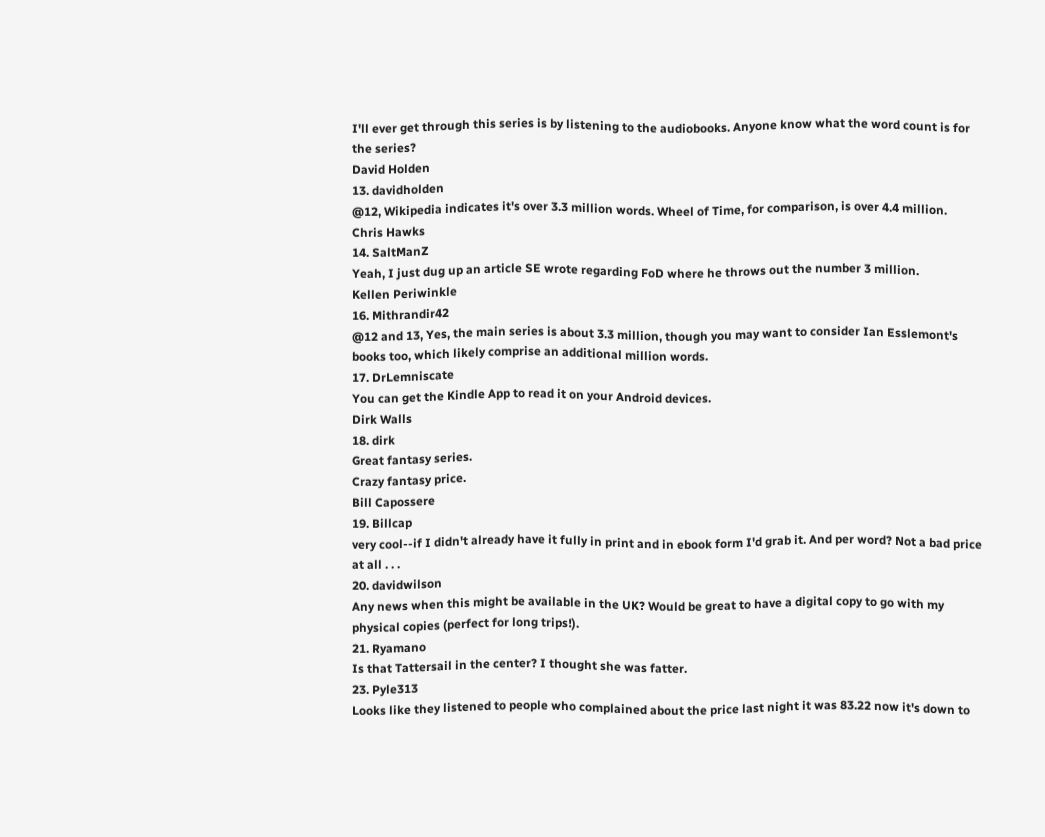I'll ever get through this series is by listening to the audiobooks. Anyone know what the word count is for the series?
David Holden
13. davidholden
@12, Wikipedia indicates it's over 3.3 million words. Wheel of Time, for comparison, is over 4.4 million.
Chris Hawks
14. SaltManZ
Yeah, I just dug up an article SE wrote regarding FoD where he throws out the number 3 million.
Kellen Periwinkle
16. Mithrandir42
@12 and 13, Yes, the main series is about 3.3 million, though you may want to consider Ian Esslemont's books too, which likely comprise an additional million words.
17. DrLemniscate
You can get the Kindle App to read it on your Android devices.
Dirk Walls
18. dirk
Great fantasy series.
Crazy fantasy price.
Bill Capossere
19. Billcap
very cool--if I didn't already have it fully in print and in ebook form I'd grab it. And per word? Not a bad price at all . . .
20. davidwilson
Any news when this might be available in the UK? Would be great to have a digital copy to go with my physical copies (perfect for long trips!).
21. Ryamano
Is that Tattersail in the center? I thought she was fatter.
23. Pyle313
Looks like they listened to people who complained about the price last night it was 83.22 now it's down to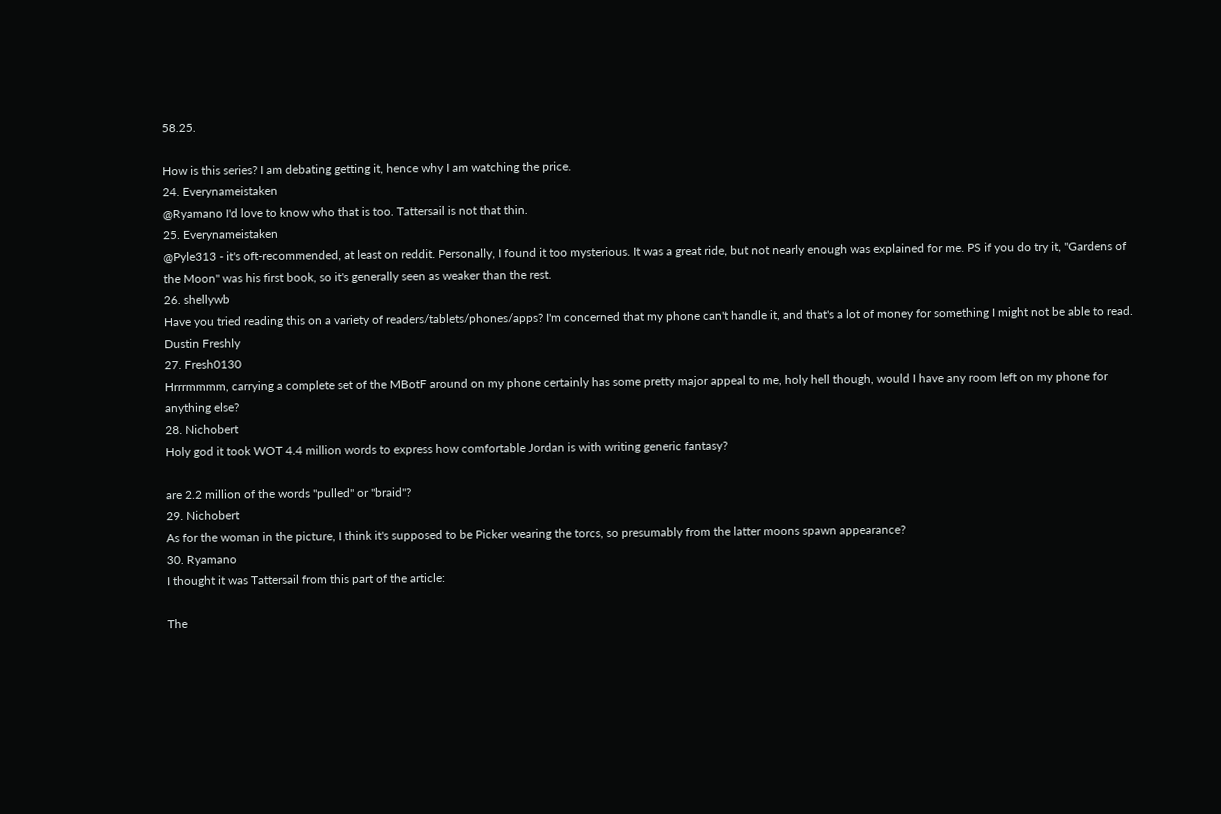58.25.

How is this series? I am debating getting it, hence why I am watching the price.
24. Everynameistaken
@Ryamano I'd love to know who that is too. Tattersail is not that thin.
25. Everynameistaken
@Pyle313 - it's oft-recommended, at least on reddit. Personally, I found it too mysterious. It was a great ride, but not nearly enough was explained for me. PS if you do try it, "Gardens of the Moon" was his first book, so it's generally seen as weaker than the rest.
26. shellywb
Have you tried reading this on a variety of readers/tablets/phones/apps? I'm concerned that my phone can't handle it, and that's a lot of money for something I might not be able to read.
Dustin Freshly
27. Fresh0130
Hrrrmmmm, carrying a complete set of the MBotF around on my phone certainly has some pretty major appeal to me, holy hell though, would I have any room left on my phone for anything else?
28. Nichobert
Holy god it took WOT 4.4 million words to express how comfortable Jordan is with writing generic fantasy?

are 2.2 million of the words "pulled" or "braid"?
29. Nichobert
As for the woman in the picture, I think it's supposed to be Picker wearing the torcs, so presumably from the latter moons spawn appearance?
30. Ryamano
I thought it was Tattersail from this part of the article:

The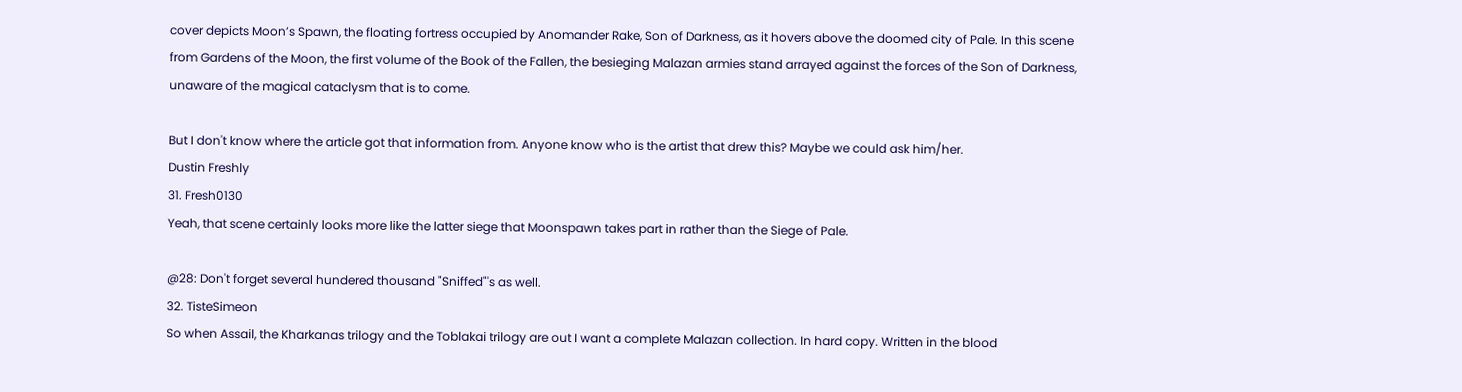cover depicts Moon’s Spawn, the floating fortress occupied by Anomander Rake, Son of Darkness, as it hovers above the doomed city of Pale. In this scene from Gardens of the Moon, the first volume of the Book of the Fallen, the besieging Malazan armies stand arrayed against the forces of the Son of Darkness, unaware of the magical cataclysm that is to come.

But I don't know where the article got that information from. Anyone know who is the artist that drew this? Maybe we could ask him/her.
Dustin Freshly
31. Fresh0130
Yeah, that scene certainly looks more like the latter siege that Moonspawn takes part in rather than the Siege of Pale.

@28: Don't forget several hundered thousand "Sniffed"'s as well.
32. TisteSimeon
So when Assail, the Kharkanas trilogy and the Toblakai trilogy are out I want a complete Malazan collection. In hard copy. Written in the blood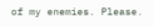of my enemies. Please.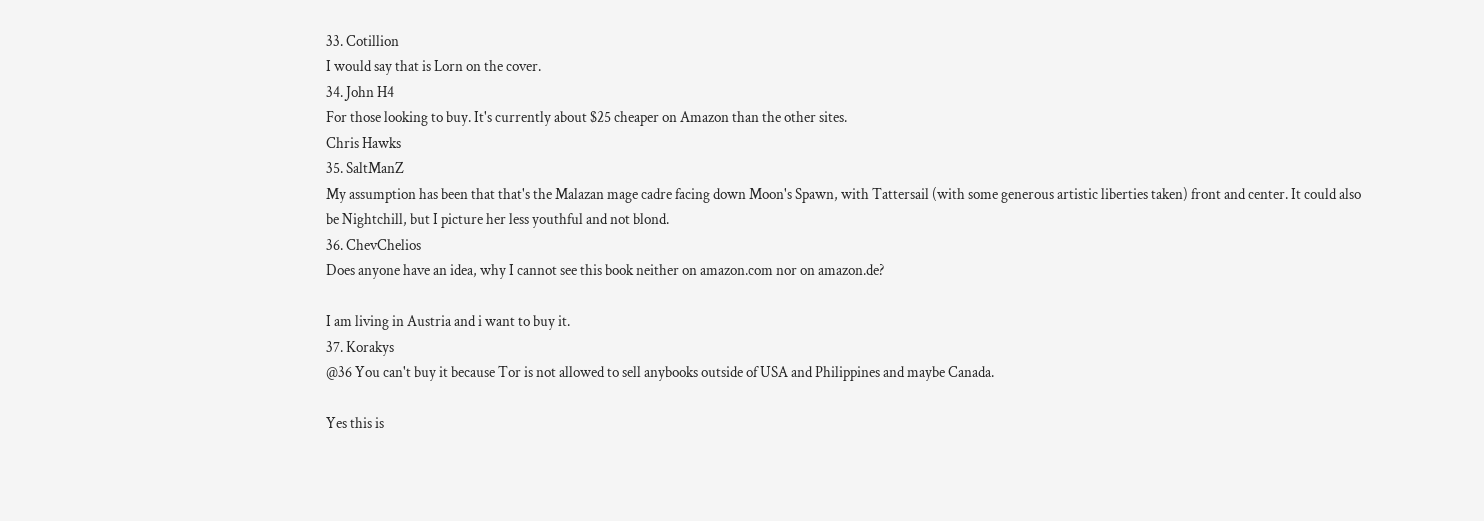33. Cotillion
I would say that is Lorn on the cover.
34. John H4
For those looking to buy. It's currently about $25 cheaper on Amazon than the other sites.
Chris Hawks
35. SaltManZ
My assumption has been that that's the Malazan mage cadre facing down Moon's Spawn, with Tattersail (with some generous artistic liberties taken) front and center. It could also be Nightchill, but I picture her less youthful and not blond.
36. ChevChelios
Does anyone have an idea, why I cannot see this book neither on amazon.com nor on amazon.de?

I am living in Austria and i want to buy it.
37. Korakys
@36 You can't buy it because Tor is not allowed to sell anybooks outside of USA and Philippines and maybe Canada.

Yes this is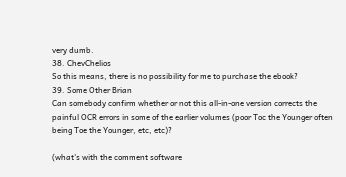very dumb.
38. ChevChelios
So this means, there is no possibility for me to purchase the ebook?
39. Some Other Brian
Can somebody confirm whether or not this all-in-one version corrects the painful OCR errors in some of the earlier volumes (poor Toc the Younger often being Toe the Younger, etc, etc)?

(what's with the comment software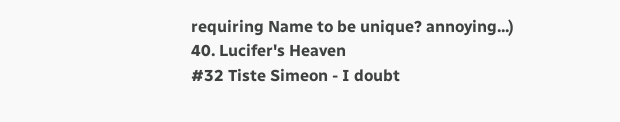requiring Name to be unique? annoying...)
40. Lucifer's Heaven
#32 Tiste Simeon - I doubt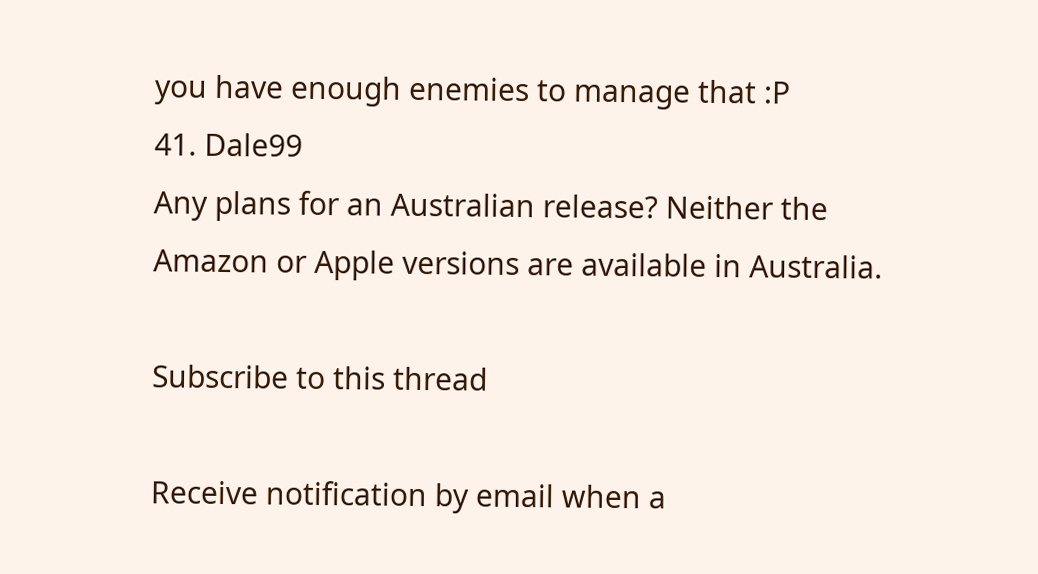you have enough enemies to manage that :P
41. Dale99
Any plans for an Australian release? Neither the Amazon or Apple versions are available in Australia.

Subscribe to this thread

Receive notification by email when a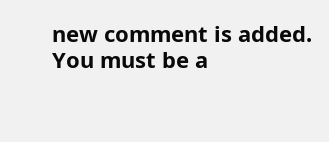new comment is added. You must be a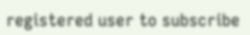registered user to subscribe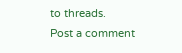to threads.
Post a comment